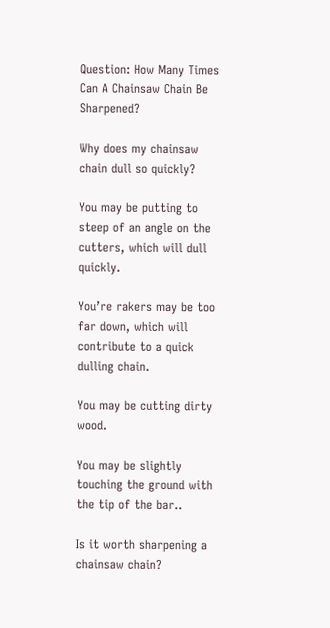Question: How Many Times Can A Chainsaw Chain Be Sharpened?

Why does my chainsaw chain dull so quickly?

You may be putting to steep of an angle on the cutters, which will dull quickly.

You’re rakers may be too far down, which will contribute to a quick dulling chain.

You may be cutting dirty wood.

You may be slightly touching the ground with the tip of the bar..

Is it worth sharpening a chainsaw chain?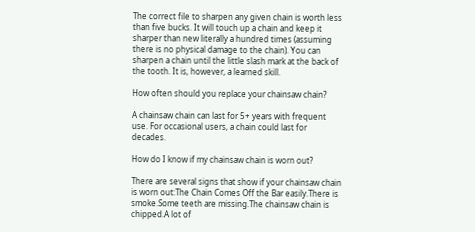The correct file to sharpen any given chain is worth less than five bucks. It will touch up a chain and keep it sharper than new literally a hundred times (assuming there is no physical damage to the chain). You can sharpen a chain until the little slash mark at the back of the tooth. It is, however, a learned skill.

How often should you replace your chainsaw chain?

A chainsaw chain can last for 5+ years with frequent use. For occasional users, a chain could last for decades.

How do I know if my chainsaw chain is worn out?

There are several signs that show if your chainsaw chain is worn out:The Chain Comes Off the Bar easily.There is smoke.Some teeth are missing.The chainsaw chain is chipped.A lot of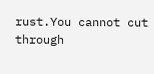rust.You cannot cut through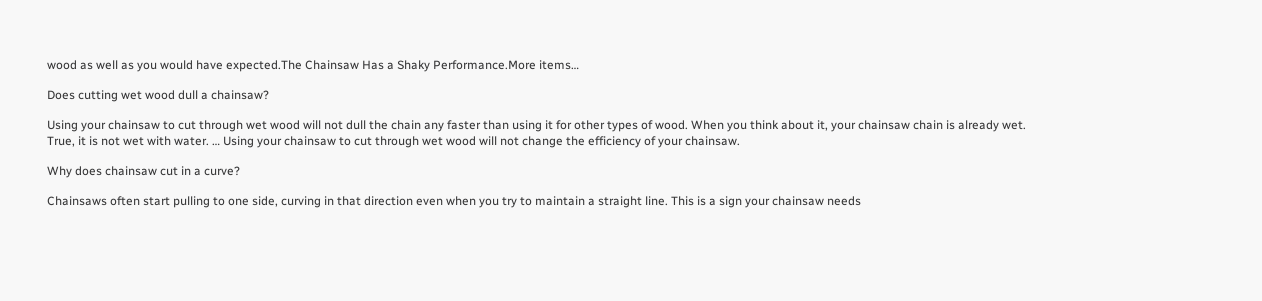wood as well as you would have expected.The Chainsaw Has a Shaky Performance.More items…

Does cutting wet wood dull a chainsaw?

Using your chainsaw to cut through wet wood will not dull the chain any faster than using it for other types of wood. When you think about it, your chainsaw chain is already wet. True, it is not wet with water. … Using your chainsaw to cut through wet wood will not change the efficiency of your chainsaw.

Why does chainsaw cut in a curve?

Chainsaws often start pulling to one side, curving in that direction even when you try to maintain a straight line. This is a sign your chainsaw needs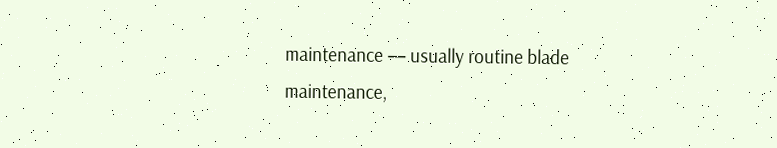maintenance — usually routine blade maintenance,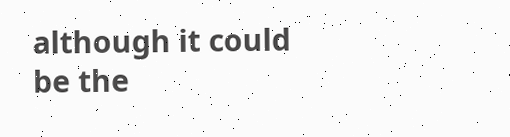although it could be the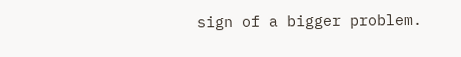sign of a bigger problem.